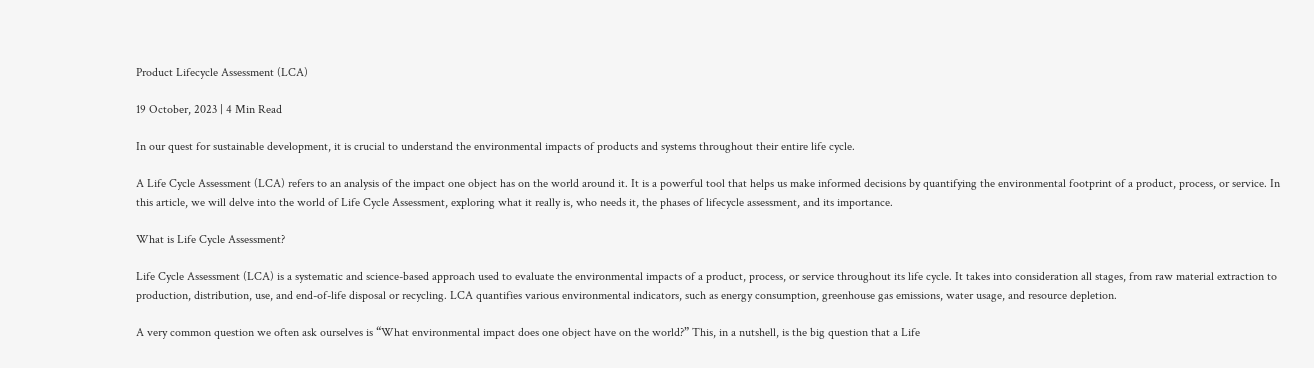Product Lifecycle Assessment (LCA)

19 October, 2023 | 4 Min Read

In our quest for sustainable development, it is crucial to understand the environmental impacts of products and systems throughout their entire life cycle.

A Life Cycle Assessment (LCA) refers to an analysis of the impact one object has on the world around it. It is a powerful tool that helps us make informed decisions by quantifying the environmental footprint of a product, process, or service. In this article, we will delve into the world of Life Cycle Assessment, exploring what it really is, who needs it, the phases of lifecycle assessment, and its importance.

What is Life Cycle Assessment?

Life Cycle Assessment (LCA) is a systematic and science-based approach used to evaluate the environmental impacts of a product, process, or service throughout its life cycle. It takes into consideration all stages, from raw material extraction to production, distribution, use, and end-of-life disposal or recycling. LCA quantifies various environmental indicators, such as energy consumption, greenhouse gas emissions, water usage, and resource depletion.

A very common question we often ask ourselves is “What environmental impact does one object have on the world?” This, in a nutshell, is the big question that a Life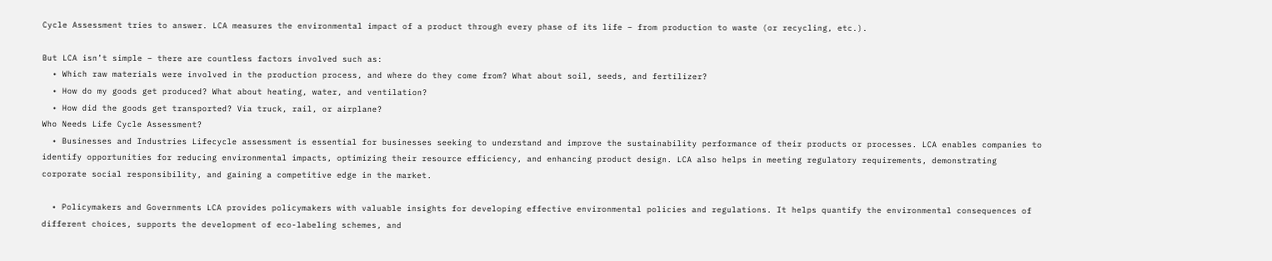Cycle Assessment tries to answer. LCA measures the environmental impact of a product through every phase of its life – from production to waste (or recycling, etc.).

But LCA isn’t simple – there are countless factors involved such as:
  • Which raw materials were involved in the production process, and where do they come from? What about soil, seeds, and fertilizer?
  • How do my goods get produced? What about heating, water, and ventilation?
  • How did the goods get transported? Via truck, rail, or airplane?
Who Needs Life Cycle Assessment?
  • Businesses and Industries Lifecycle assessment is essential for businesses seeking to understand and improve the sustainability performance of their products or processes. LCA enables companies to identify opportunities for reducing environmental impacts, optimizing their resource efficiency, and enhancing product design. LCA also helps in meeting regulatory requirements, demonstrating corporate social responsibility, and gaining a competitive edge in the market.

  • Policymakers and Governments LCA provides policymakers with valuable insights for developing effective environmental policies and regulations. It helps quantify the environmental consequences of different choices, supports the development of eco-labeling schemes, and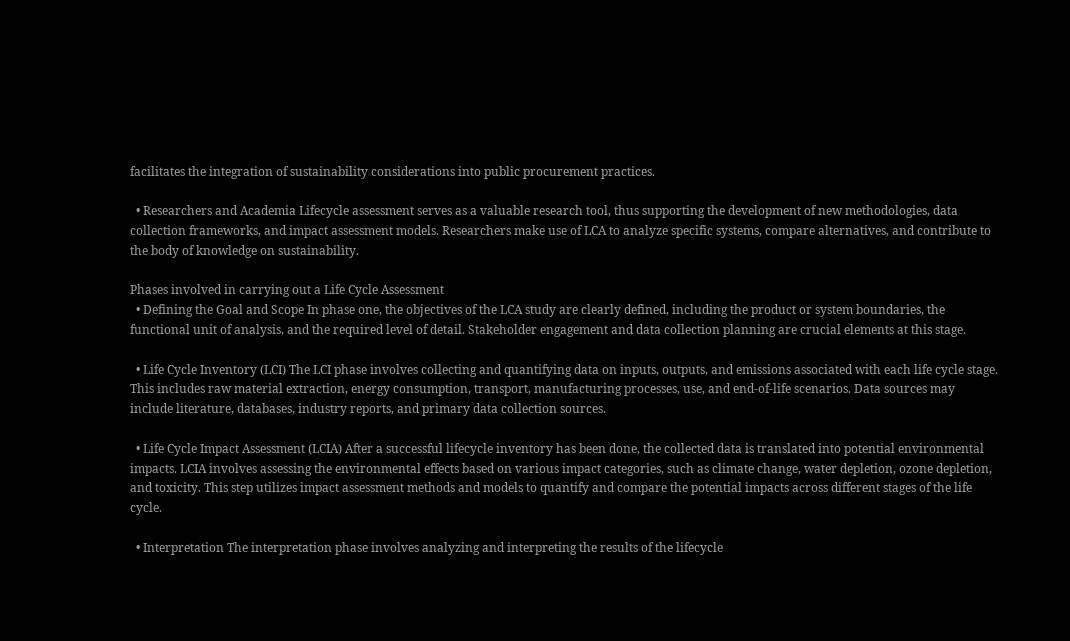facilitates the integration of sustainability considerations into public procurement practices.

  • Researchers and Academia Lifecycle assessment serves as a valuable research tool, thus supporting the development of new methodologies, data collection frameworks, and impact assessment models. Researchers make use of LCA to analyze specific systems, compare alternatives, and contribute to the body of knowledge on sustainability.

Phases involved in carrying out a Life Cycle Assessment
  • Defining the Goal and Scope In phase one, the objectives of the LCA study are clearly defined, including the product or system boundaries, the functional unit of analysis, and the required level of detail. Stakeholder engagement and data collection planning are crucial elements at this stage.

  • Life Cycle Inventory (LCI) The LCI phase involves collecting and quantifying data on inputs, outputs, and emissions associated with each life cycle stage. This includes raw material extraction, energy consumption, transport, manufacturing processes, use, and end-of-life scenarios. Data sources may include literature, databases, industry reports, and primary data collection sources.

  • Life Cycle Impact Assessment (LCIA) After a successful lifecycle inventory has been done, the collected data is translated into potential environmental impacts. LCIA involves assessing the environmental effects based on various impact categories, such as climate change, water depletion, ozone depletion, and toxicity. This step utilizes impact assessment methods and models to quantify and compare the potential impacts across different stages of the life cycle.

  • Interpretation The interpretation phase involves analyzing and interpreting the results of the lifecycle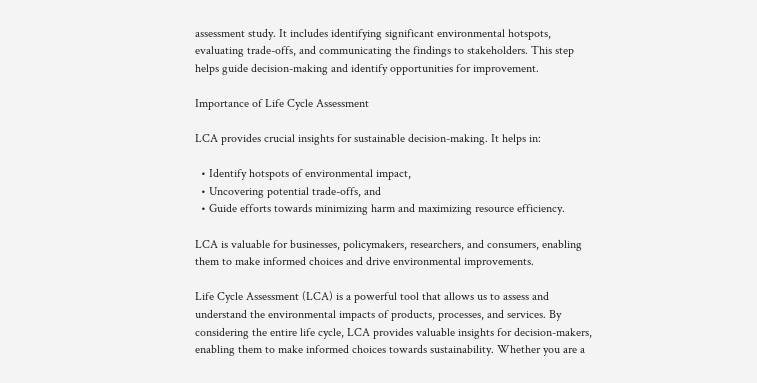assessment study. It includes identifying significant environmental hotspots, evaluating trade-offs, and communicating the findings to stakeholders. This step helps guide decision-making and identify opportunities for improvement.

Importance of Life Cycle Assessment

LCA provides crucial insights for sustainable decision-making. It helps in:

  • Identify hotspots of environmental impact,
  • Uncovering potential trade-offs, and
  • Guide efforts towards minimizing harm and maximizing resource efficiency.

LCA is valuable for businesses, policymakers, researchers, and consumers, enabling them to make informed choices and drive environmental improvements.

Life Cycle Assessment (LCA) is a powerful tool that allows us to assess and understand the environmental impacts of products, processes, and services. By considering the entire life cycle, LCA provides valuable insights for decision-makers, enabling them to make informed choices towards sustainability. Whether you are a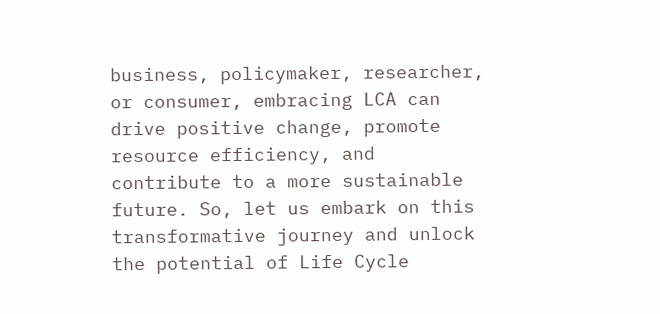business, policymaker, researcher, or consumer, embracing LCA can drive positive change, promote resource efficiency, and contribute to a more sustainable future. So, let us embark on this transformative journey and unlock the potential of Life Cycle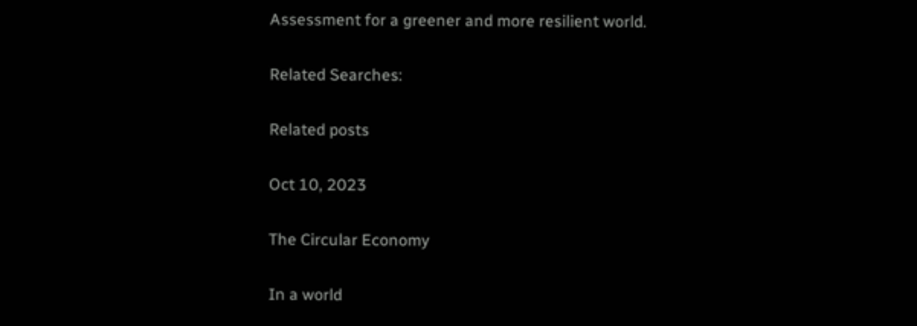Assessment for a greener and more resilient world.

Related Searches:

Related posts

Oct 10, 2023

The Circular Economy

In a world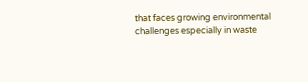that faces growing environmental challenges especially in waste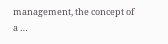management, the concept of a …